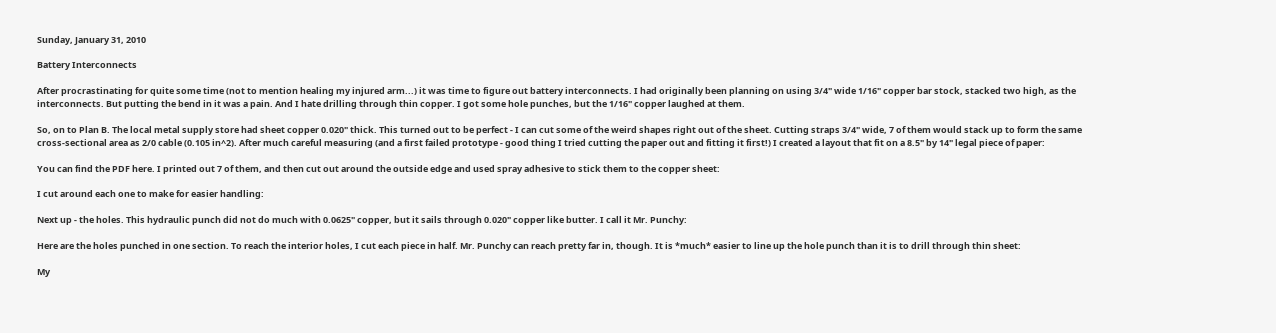Sunday, January 31, 2010

Battery Interconnects

After procrastinating for quite some time (not to mention healing my injured arm...) it was time to figure out battery interconnects. I had originally been planning on using 3/4" wide 1/16" copper bar stock, stacked two high, as the interconnects. But putting the bend in it was a pain. And I hate drilling through thin copper. I got some hole punches, but the 1/16" copper laughed at them.

So, on to Plan B. The local metal supply store had sheet copper 0.020" thick. This turned out to be perfect - I can cut some of the weird shapes right out of the sheet. Cutting straps 3/4" wide, 7 of them would stack up to form the same cross-sectional area as 2/0 cable (0.105 in^2). After much careful measuring (and a first failed prototype - good thing I tried cutting the paper out and fitting it first!) I created a layout that fit on a 8.5" by 14" legal piece of paper:

You can find the PDF here. I printed out 7 of them, and then cut out around the outside edge and used spray adhesive to stick them to the copper sheet:

I cut around each one to make for easier handling:

Next up - the holes. This hydraulic punch did not do much with 0.0625" copper, but it sails through 0.020" copper like butter. I call it Mr. Punchy:

Here are the holes punched in one section. To reach the interior holes, I cut each piece in half. Mr. Punchy can reach pretty far in, though. It is *much* easier to line up the hole punch than it is to drill through thin sheet:

My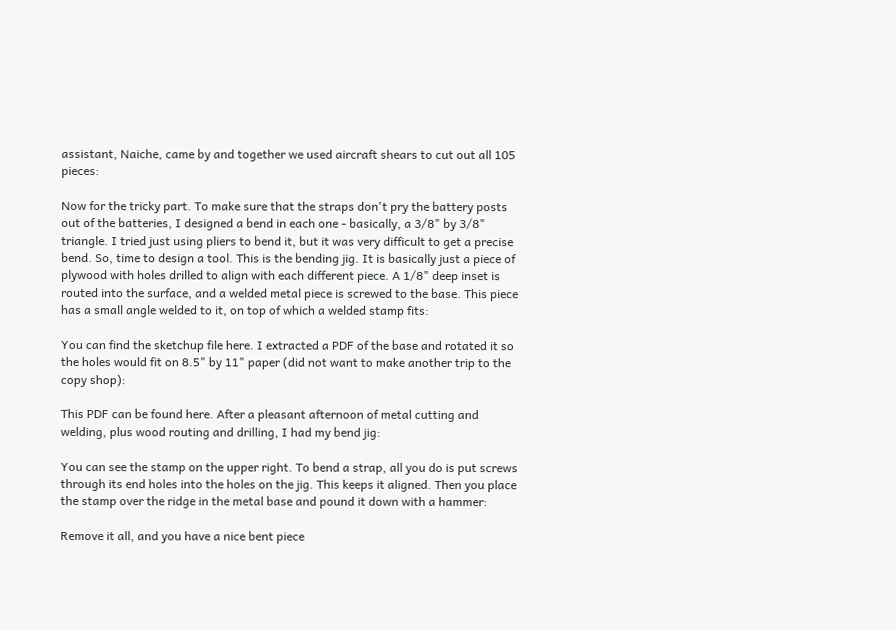assistant, Naiche, came by and together we used aircraft shears to cut out all 105 pieces:

Now for the tricky part. To make sure that the straps don't pry the battery posts out of the batteries, I designed a bend in each one - basically, a 3/8" by 3/8" triangle. I tried just using pliers to bend it, but it was very difficult to get a precise bend. So, time to design a tool. This is the bending jig. It is basically just a piece of plywood with holes drilled to align with each different piece. A 1/8" deep inset is routed into the surface, and a welded metal piece is screwed to the base. This piece has a small angle welded to it, on top of which a welded stamp fits:

You can find the sketchup file here. I extracted a PDF of the base and rotated it so the holes would fit on 8.5" by 11" paper (did not want to make another trip to the copy shop):

This PDF can be found here. After a pleasant afternoon of metal cutting and welding, plus wood routing and drilling, I had my bend jig:

You can see the stamp on the upper right. To bend a strap, all you do is put screws through its end holes into the holes on the jig. This keeps it aligned. Then you place the stamp over the ridge in the metal base and pound it down with a hammer:

Remove it all, and you have a nice bent piece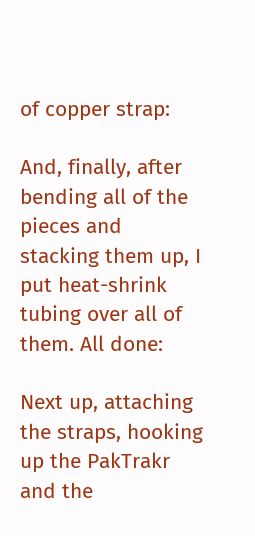of copper strap:

And, finally, after bending all of the pieces and stacking them up, I put heat-shrink tubing over all of them. All done:

Next up, attaching the straps, hooking up the PakTrakr and the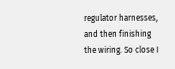regulator harnesses, and then finishing the wiring. So close I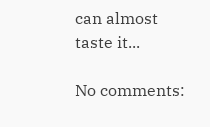can almost taste it...

No comments: